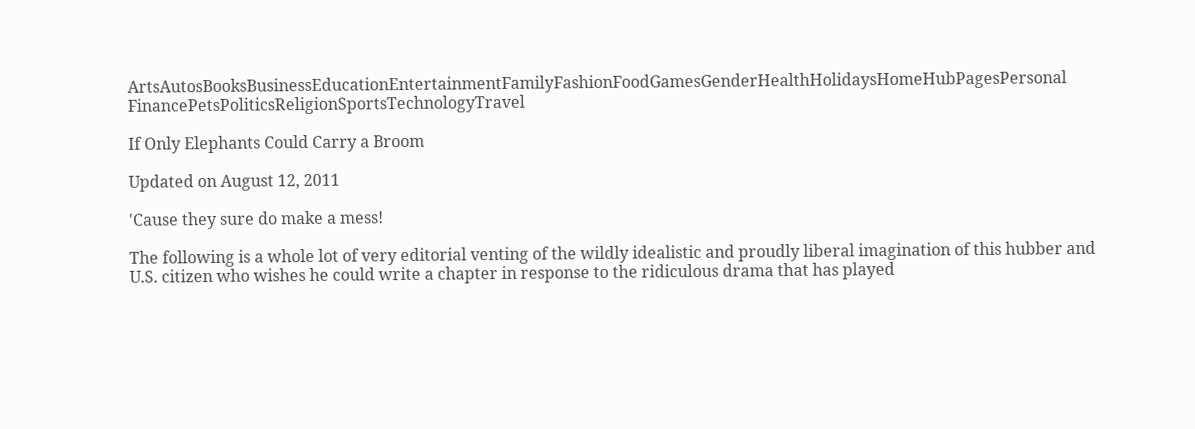ArtsAutosBooksBusinessEducationEntertainmentFamilyFashionFoodGamesGenderHealthHolidaysHomeHubPagesPersonal FinancePetsPoliticsReligionSportsTechnologyTravel

If Only Elephants Could Carry a Broom

Updated on August 12, 2011

'Cause they sure do make a mess!

The following is a whole lot of very editorial venting of the wildly idealistic and proudly liberal imagination of this hubber and U.S. citizen who wishes he could write a chapter in response to the ridiculous drama that has played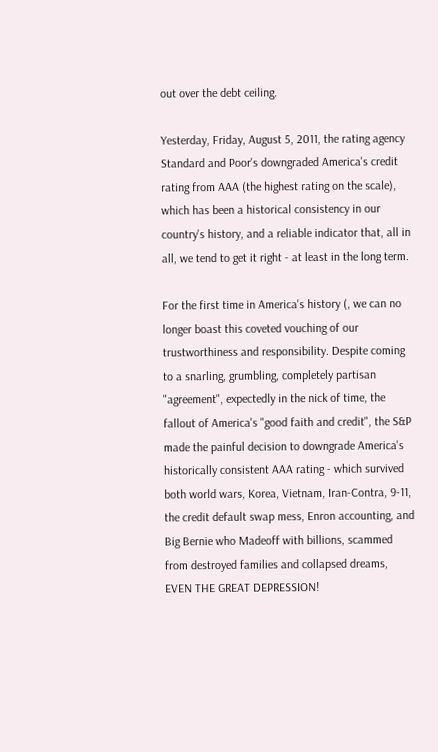out over the debt ceiling.

Yesterday, Friday, August 5, 2011, the rating agency Standard and Poor's downgraded America's credit rating from AAA (the highest rating on the scale), which has been a historical consistency in our country's history, and a reliable indicator that, all in all, we tend to get it right - at least in the long term.

For the first time in America's history (, we can no longer boast this coveted vouching of our trustworthiness and responsibility. Despite coming to a snarling, grumbling, completely partisan "agreement", expectedly in the nick of time, the fallout of America's "good faith and credit", the S&P made the painful decision to downgrade America's historically consistent AAA rating - which survived both world wars, Korea, Vietnam, Iran-Contra, 9-11, the credit default swap mess, Enron accounting, and Big Bernie who Madeoff with billions, scammed from destroyed families and collapsed dreams, EVEN THE GREAT DEPRESSION!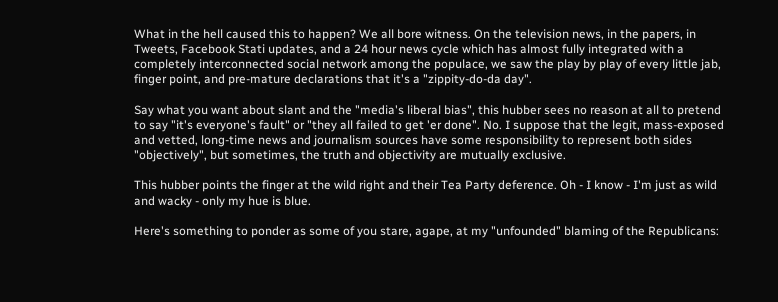What in the hell caused this to happen? We all bore witness. On the television news, in the papers, in Tweets, Facebook Stati updates, and a 24 hour news cycle which has almost fully integrated with a completely interconnected social network among the populace, we saw the play by play of every little jab, finger point, and pre-mature declarations that it's a "zippity-do-da day".

Say what you want about slant and the "media's liberal bias", this hubber sees no reason at all to pretend to say "it's everyone's fault" or "they all failed to get 'er done". No. I suppose that the legit, mass-exposed and vetted, long-time news and journalism sources have some responsibility to represent both sides "objectively", but sometimes, the truth and objectivity are mutually exclusive.

This hubber points the finger at the wild right and their Tea Party deference. Oh - I know - I'm just as wild and wacky - only my hue is blue.

Here's something to ponder as some of you stare, agape, at my "unfounded" blaming of the Republicans: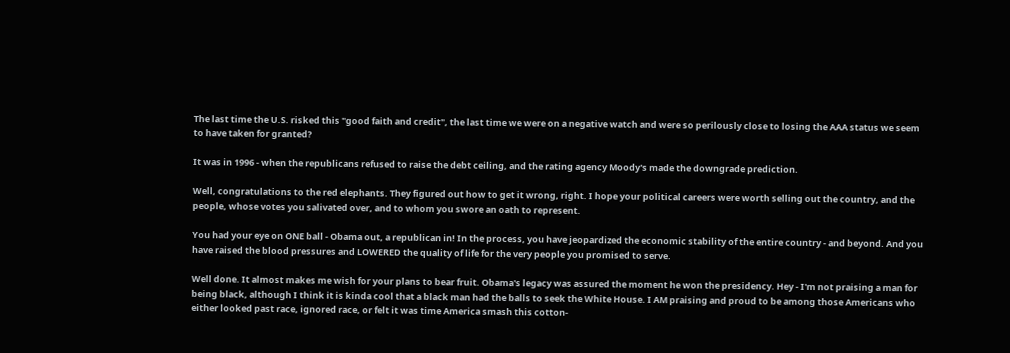The last time the U.S. risked this "good faith and credit", the last time we were on a negative watch and were so perilously close to losing the AAA status we seem to have taken for granted?

It was in 1996 - when the republicans refused to raise the debt ceiling, and the rating agency Moody's made the downgrade prediction.

Well, congratulations to the red elephants. They figured out how to get it wrong, right. I hope your political careers were worth selling out the country, and the people, whose votes you salivated over, and to whom you swore an oath to represent.

You had your eye on ONE ball - Obama out, a republican in! In the process, you have jeopardized the economic stability of the entire country - and beyond. And you have raised the blood pressures and LOWERED the quality of life for the very people you promised to serve.

Well done. It almost makes me wish for your plans to bear fruit. Obama's legacy was assured the moment he won the presidency. Hey - I'm not praising a man for being black, although I think it is kinda cool that a black man had the balls to seek the White House. I AM praising and proud to be among those Americans who either looked past race, ignored race, or felt it was time America smash this cotton-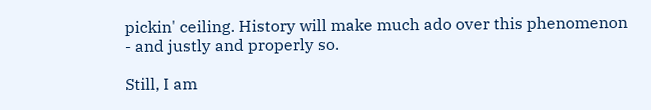pickin' ceiling. History will make much ado over this phenomenon - and justly and properly so.

Still, I am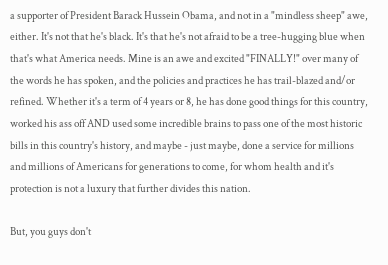a supporter of President Barack Hussein Obama, and not in a "mindless sheep" awe, either. It's not that he's black. It's that he's not afraid to be a tree-hugging blue when that's what America needs. Mine is an awe and excited "FINALLY!" over many of the words he has spoken, and the policies and practices he has trail-blazed and/or refined. Whether it's a term of 4 years or 8, he has done good things for this country, worked his ass off AND used some incredible brains to pass one of the most historic bills in this country's history, and maybe - just maybe, done a service for millions and millions of Americans for generations to come, for whom health and it's protection is not a luxury that further divides this nation.

But, you guys don't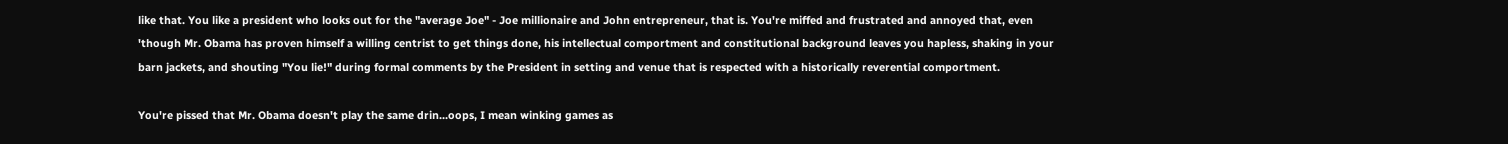like that. You like a president who looks out for the "average Joe" - Joe millionaire and John entrepreneur, that is. You're miffed and frustrated and annoyed that, even 'though Mr. Obama has proven himself a willing centrist to get things done, his intellectual comportment and constitutional background leaves you hapless, shaking in your barn jackets, and shouting "You lie!" during formal comments by the President in setting and venue that is respected with a historically reverential comportment.

You're pissed that Mr. Obama doesn't play the same drin...oops, I mean winking games as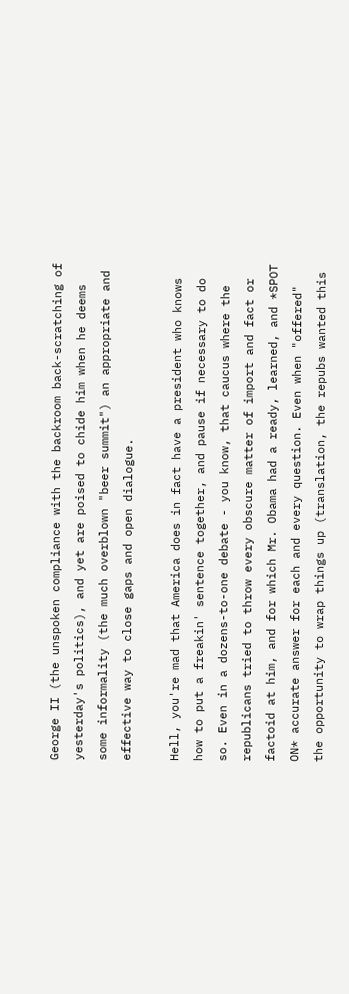George II (the unspoken compliance with the backroom back-scratching of yesterday's politics), and yet are poised to chide him when he deems some informality (the much overblown "beer summit") an appropriate and effective way to close gaps and open dialogue.

Hell, you're mad that America does in fact have a president who knows how to put a freakin' sentence together, and pause if necessary to do so. Even in a dozens-to-one debate - you know, that caucus where the republicans tried to throw every obscure matter of import and fact or factoid at him, and for which Mr. Obama had a ready, learned, and *SPOT ON* accurate answer for each and every question. Even when "offered" the opportunity to wrap things up (translation, the repubs wanted this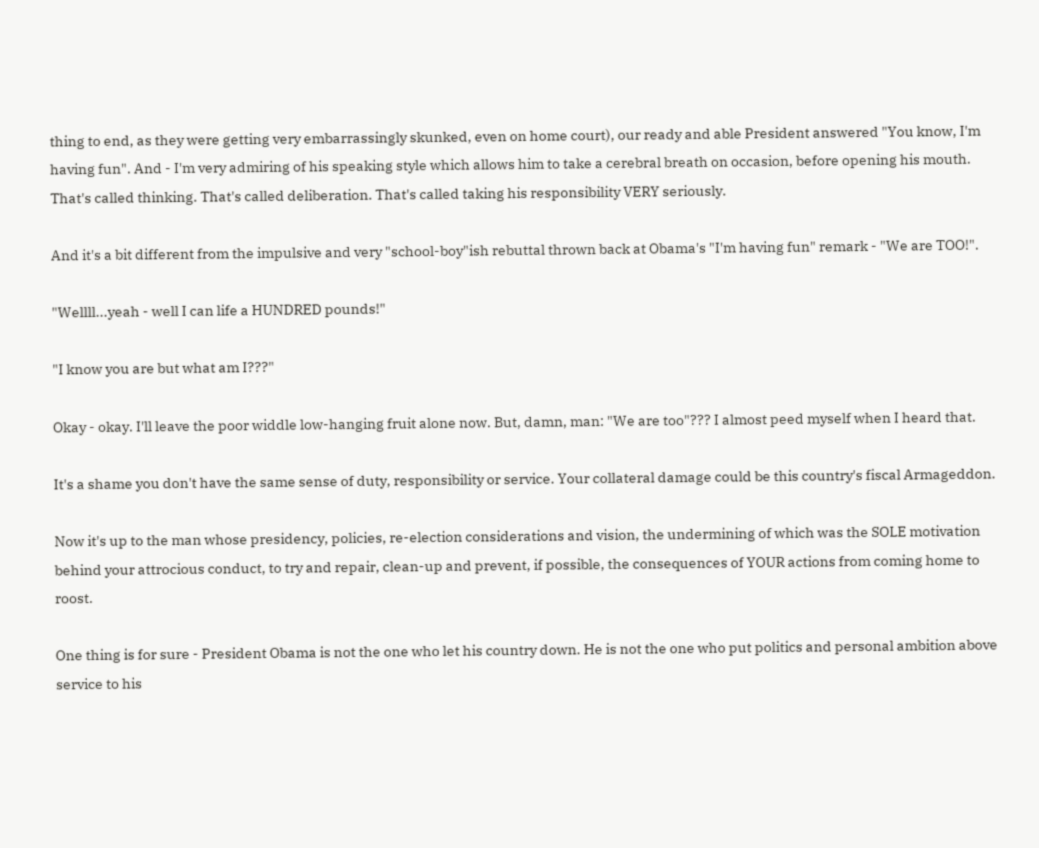thing to end, as they were getting very embarrassingly skunked, even on home court), our ready and able President answered "You know, I'm having fun". And - I'm very admiring of his speaking style which allows him to take a cerebral breath on occasion, before opening his mouth. That's called thinking. That's called deliberation. That's called taking his responsibility VERY seriously.

And it's a bit different from the impulsive and very "school-boy"ish rebuttal thrown back at Obama's "I'm having fun" remark - "We are TOO!".

"Wellll...yeah - well I can life a HUNDRED pounds!"

"I know you are but what am I???"

Okay - okay. I'll leave the poor widdle low-hanging fruit alone now. But, damn, man: "We are too"??? I almost peed myself when I heard that.

It's a shame you don't have the same sense of duty, responsibility or service. Your collateral damage could be this country's fiscal Armageddon.

Now it's up to the man whose presidency, policies, re-election considerations and vision, the undermining of which was the SOLE motivation behind your attrocious conduct, to try and repair, clean-up and prevent, if possible, the consequences of YOUR actions from coming home to roost.

One thing is for sure - President Obama is not the one who let his country down. He is not the one who put politics and personal ambition above service to his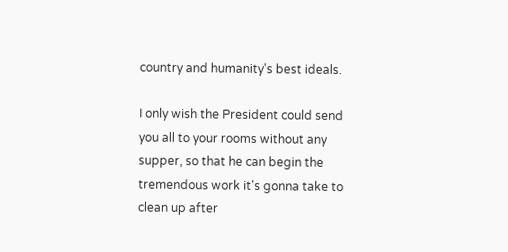country and humanity's best ideals.

I only wish the President could send you all to your rooms without any supper, so that he can begin the tremendous work it's gonna take to clean up after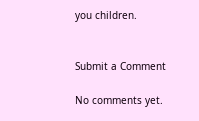you children.


Submit a Comment

No comments yet.